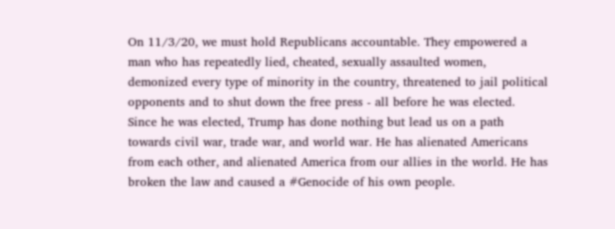On 11/3/20, we must hold Republicans accountable. They empowered a man who has repeatedly lied, cheated, sexually assaulted women, demonized every type of minority in the country, threatened to jail political opponents and to shut down the free press - all before he was elected.
Since he was elected, Trump has done nothing but lead us on a path towards civil war, trade war, and world war. He has alienated Americans from each other, and alienated America from our allies in the world. He has broken the law and caused a #Genocide of his own people.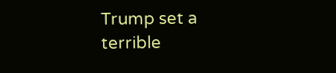Trump set a terrible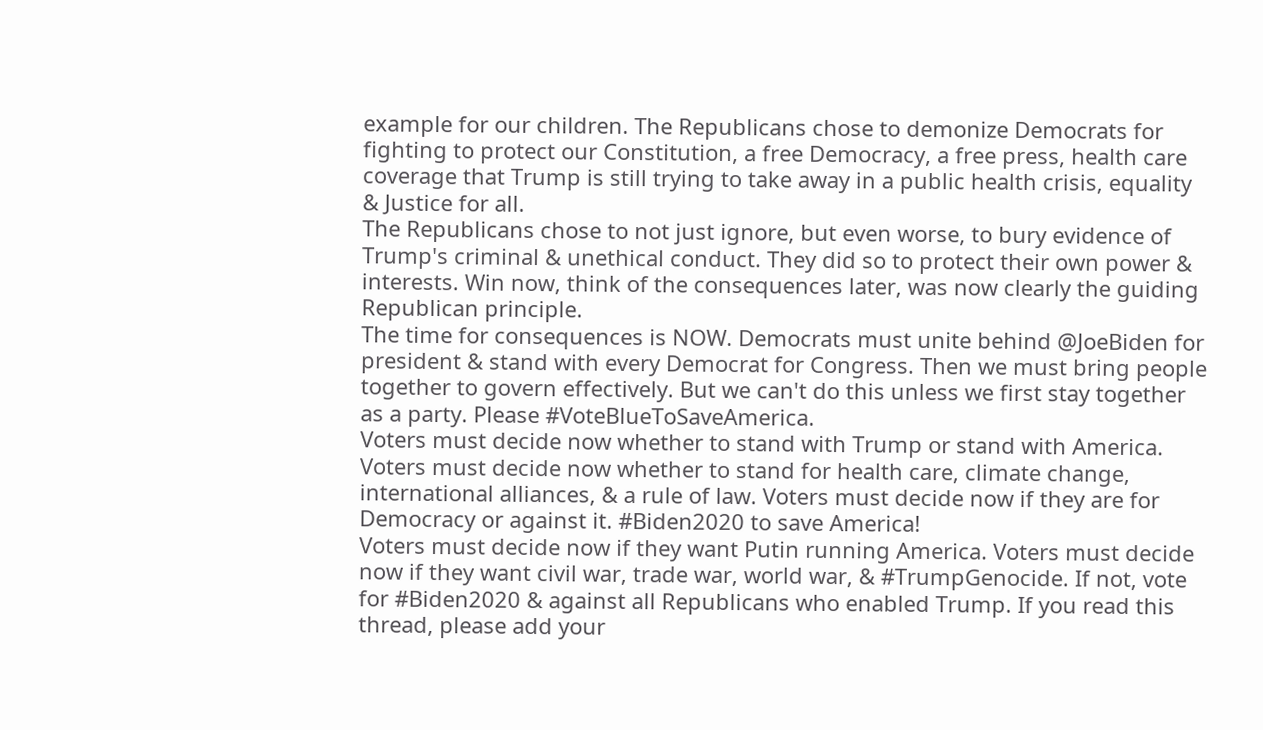example for our children. The Republicans chose to demonize Democrats for fighting to protect our Constitution, a free Democracy, a free press, health care coverage that Trump is still trying to take away in a public health crisis, equality & Justice for all.
The Republicans chose to not just ignore, but even worse, to bury evidence of Trump's criminal & unethical conduct. They did so to protect their own power & interests. Win now, think of the consequences later, was now clearly the guiding Republican principle.
The time for consequences is NOW. Democrats must unite behind @JoeBiden for president & stand with every Democrat for Congress. Then we must bring people together to govern effectively. But we can't do this unless we first stay together as a party. Please #VoteBlueToSaveAmerica.
Voters must decide now whether to stand with Trump or stand with America. Voters must decide now whether to stand for health care, climate change, international alliances, & a rule of law. Voters must decide now if they are for Democracy or against it. #Biden2020 to save America!
Voters must decide now if they want Putin running America. Voters must decide now if they want civil war, trade war, world war, & #TrumpGenocide. If not, vote for #Biden2020 & against all Republicans who enabled Trump. If you read this thread, please add your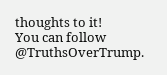thoughts to it!
You can follow @TruthsOverTrump.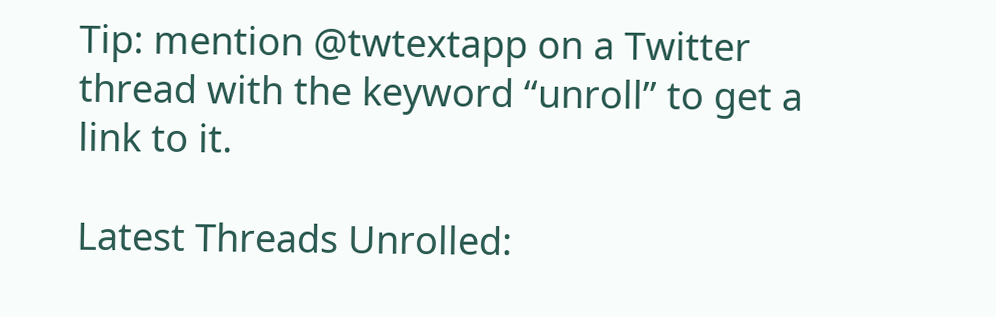Tip: mention @twtextapp on a Twitter thread with the keyword “unroll” to get a link to it.

Latest Threads Unrolled: